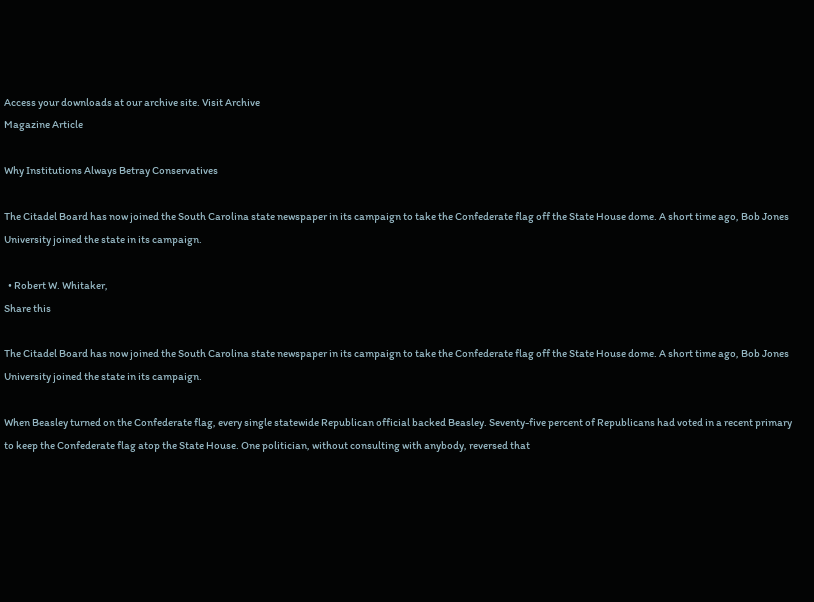Access your downloads at our archive site. Visit Archive
Magazine Article

Why Institutions Always Betray Conservatives

The Citadel Board has now joined the South Carolina state newspaper in its campaign to take the Confederate flag off the State House dome. A short time ago, Bob Jones University joined the state in its campaign.

  • Robert W. Whitaker,
Share this

The Citadel Board has now joined the South Carolina state newspaper in its campaign to take the Confederate flag off the State House dome. A short time ago, Bob Jones University joined the state in its campaign.

When Beasley turned on the Confederate flag, every single statewide Republican official backed Beasley. Seventy-five percent of Republicans had voted in a recent primary to keep the Confederate flag atop the State House. One politician, without consulting with anybody, reversed that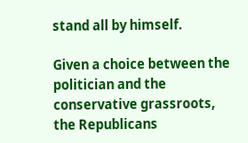stand all by himself.

Given a choice between the politician and the conservative grassroots, the Republicans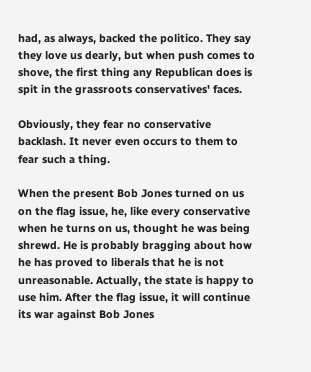had, as always, backed the politico. They say they love us dearly, but when push comes to shove, the first thing any Republican does is spit in the grassroots conservatives' faces.

Obviously, they fear no conservative backlash. It never even occurs to them to fear such a thing.

When the present Bob Jones turned on us on the flag issue, he, like every conservative when he turns on us, thought he was being shrewd. He is probably bragging about how he has proved to liberals that he is not unreasonable. Actually, the state is happy to use him. After the flag issue, it will continue its war against Bob Jones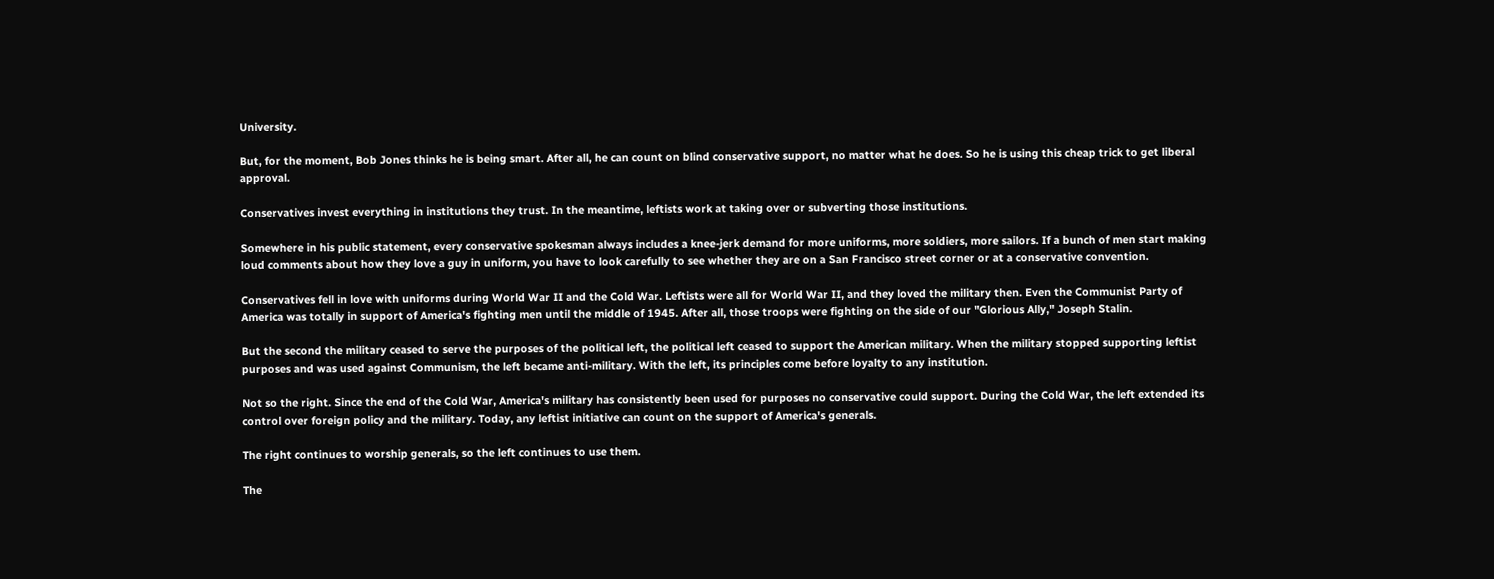University.

But, for the moment, Bob Jones thinks he is being smart. After all, he can count on blind conservative support, no matter what he does. So he is using this cheap trick to get liberal approval.

Conservatives invest everything in institutions they trust. In the meantime, leftists work at taking over or subverting those institutions.

Somewhere in his public statement, every conservative spokesman always includes a knee-jerk demand for more uniforms, more soldiers, more sailors. If a bunch of men start making loud comments about how they love a guy in uniform, you have to look carefully to see whether they are on a San Francisco street corner or at a conservative convention.

Conservatives fell in love with uniforms during World War II and the Cold War. Leftists were all for World War II, and they loved the military then. Even the Communist Party of America was totally in support of America's fighting men until the middle of 1945. After all, those troops were fighting on the side of our "Glorious Ally," Joseph Stalin.

But the second the military ceased to serve the purposes of the political left, the political left ceased to support the American military. When the military stopped supporting leftist purposes and was used against Communism, the left became anti-military. With the left, its principles come before loyalty to any institution.

Not so the right. Since the end of the Cold War, America's military has consistently been used for purposes no conservative could support. During the Cold War, the left extended its control over foreign policy and the military. Today, any leftist initiative can count on the support of America's generals.

The right continues to worship generals, so the left continues to use them.

The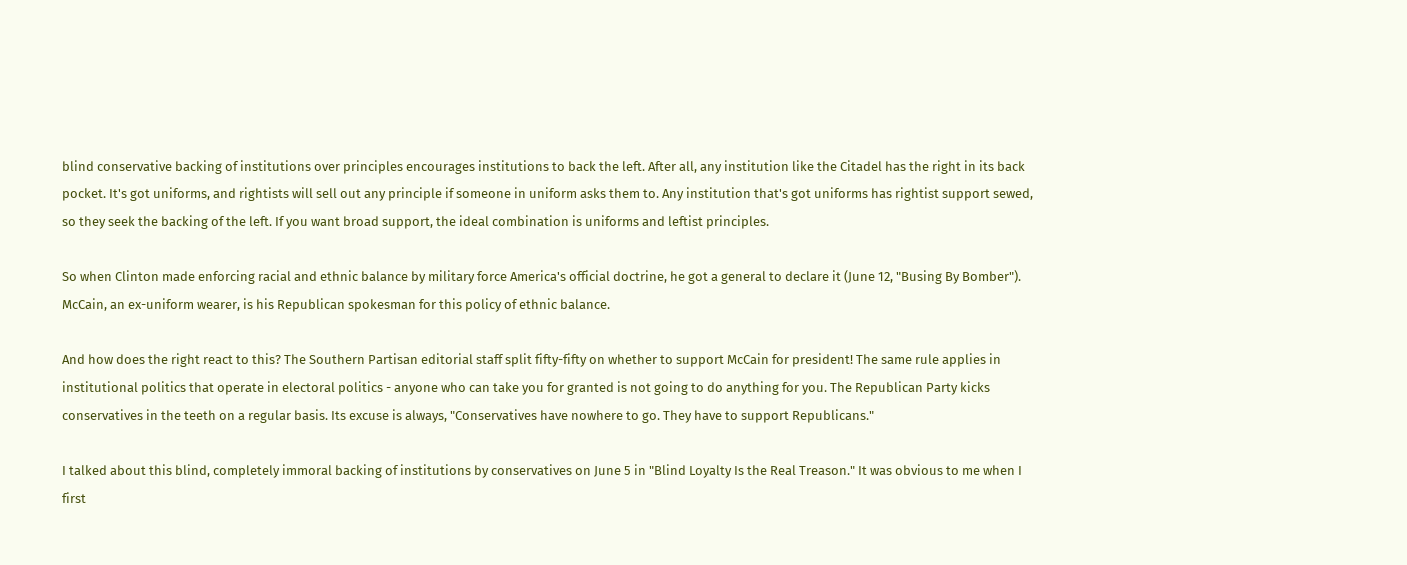blind conservative backing of institutions over principles encourages institutions to back the left. After all, any institution like the Citadel has the right in its back pocket. It's got uniforms, and rightists will sell out any principle if someone in uniform asks them to. Any institution that's got uniforms has rightist support sewed, so they seek the backing of the left. If you want broad support, the ideal combination is uniforms and leftist principles.

So when Clinton made enforcing racial and ethnic balance by military force America's official doctrine, he got a general to declare it (June 12, "Busing By Bomber"). McCain, an ex-uniform wearer, is his Republican spokesman for this policy of ethnic balance.

And how does the right react to this? The Southern Partisan editorial staff split fifty-fifty on whether to support McCain for president! The same rule applies in institutional politics that operate in electoral politics - anyone who can take you for granted is not going to do anything for you. The Republican Party kicks conservatives in the teeth on a regular basis. Its excuse is always, "Conservatives have nowhere to go. They have to support Republicans."

I talked about this blind, completely immoral backing of institutions by conservatives on June 5 in "Blind Loyalty Is the Real Treason." It was obvious to me when I first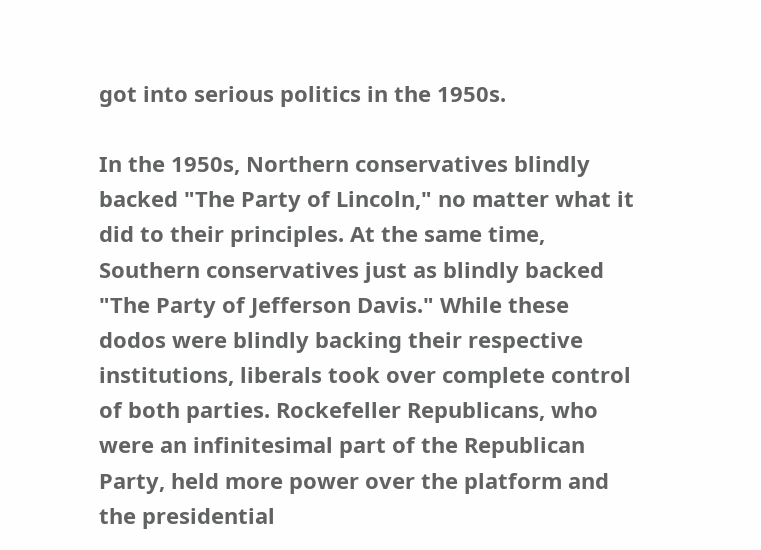got into serious politics in the 1950s.

In the 1950s, Northern conservatives blindly backed "The Party of Lincoln," no matter what it did to their principles. At the same time, Southern conservatives just as blindly backed "The Party of Jefferson Davis." While these dodos were blindly backing their respective institutions, liberals took over complete control of both parties. Rockefeller Republicans, who were an infinitesimal part of the Republican Party, held more power over the platform and the presidential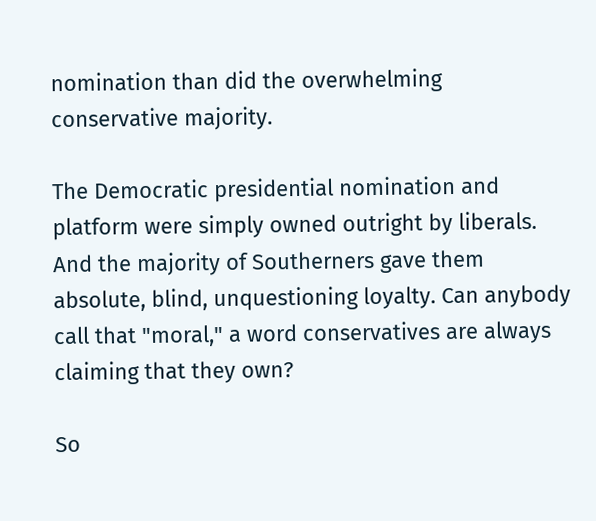nomination than did the overwhelming conservative majority.

The Democratic presidential nomination and platform were simply owned outright by liberals. And the majority of Southerners gave them absolute, blind, unquestioning loyalty. Can anybody call that "moral," a word conservatives are always claiming that they own?

So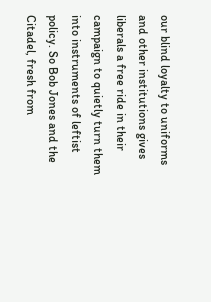our blind loyalty to uniforms and other institutions gives liberals a free ride in their campaign to quietly turn them into instruments of leftist policy. So Bob Jones and the Citadel, fresh from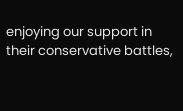enjoying our support in their conservative battles,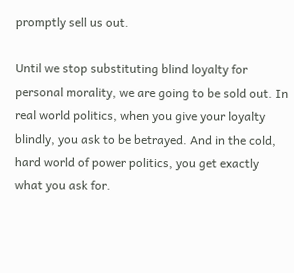promptly sell us out.

Until we stop substituting blind loyalty for personal morality, we are going to be sold out. In real world politics, when you give your loyalty blindly, you ask to be betrayed. And in the cold, hard world of power politics, you get exactly what you ask for.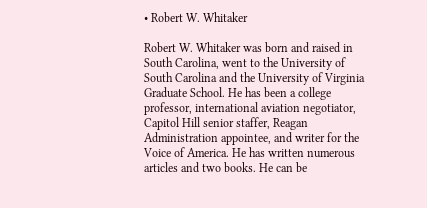• Robert W. Whitaker

Robert W. Whitaker was born and raised in South Carolina, went to the University of South Carolina and the University of Virginia Graduate School. He has been a college professor, international aviation negotiator, Capitol Hill senior staffer, Reagan Administration appointee, and writer for the Voice of America. He has written numerous articles and two books. He can be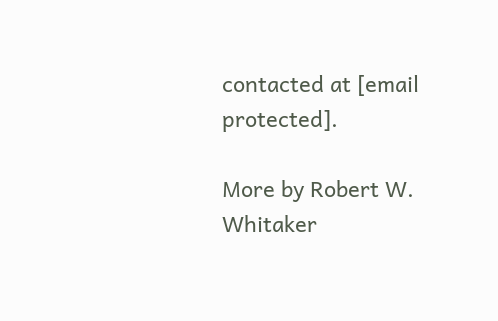contacted at [email protected].

More by Robert W. Whitaker